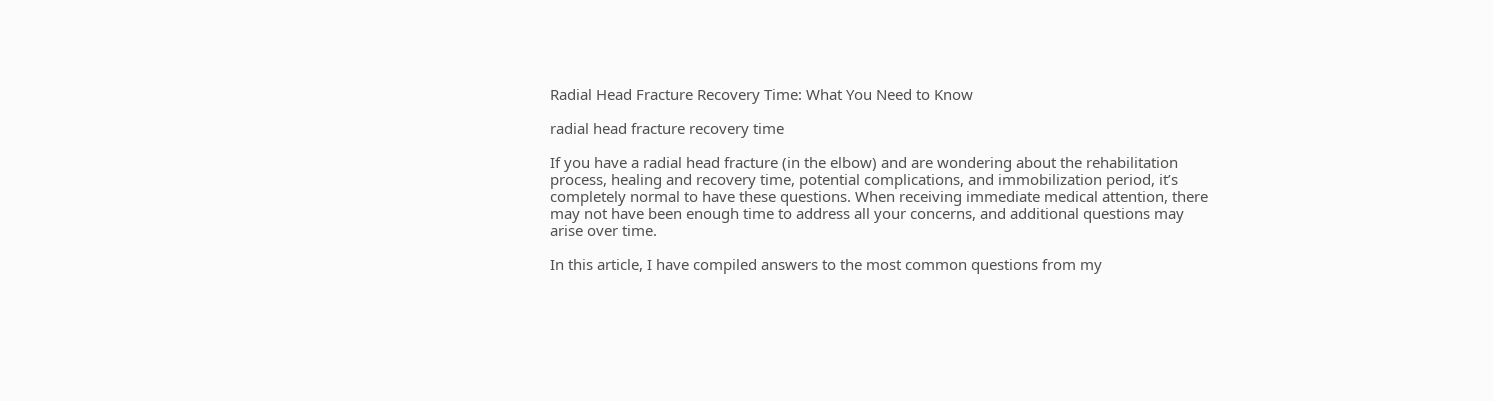Radial Head Fracture Recovery Time: What You Need to Know

radial head fracture recovery time

If you have a radial head fracture (in the elbow) and are wondering about the rehabilitation process, healing and recovery time, potential complications, and immobilization period, it’s completely normal to have these questions. When receiving immediate medical attention, there may not have been enough time to address all your concerns, and additional questions may arise over time.

In this article, I have compiled answers to the most common questions from my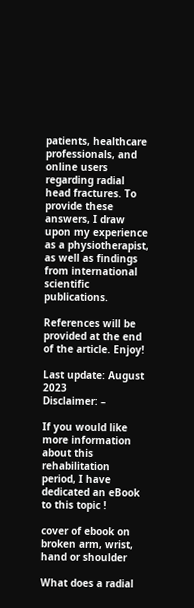patients, healthcare professionals, and online users regarding radial head fractures. To provide these answers, I draw upon my experience as a physiotherapist, as well as findings from international scientific publications.

References will be provided at the end of the article. Enjoy!

Last update: August 2023
Disclaimer: –

If you would like more information about this rehabilitation period, I have dedicated an eBook to this topic !

cover of ebook on broken arm, wrist, hand or shoulder

What does a radial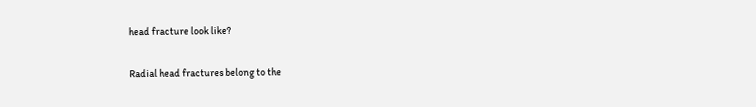head fracture look like?

Radial head fractures belong to the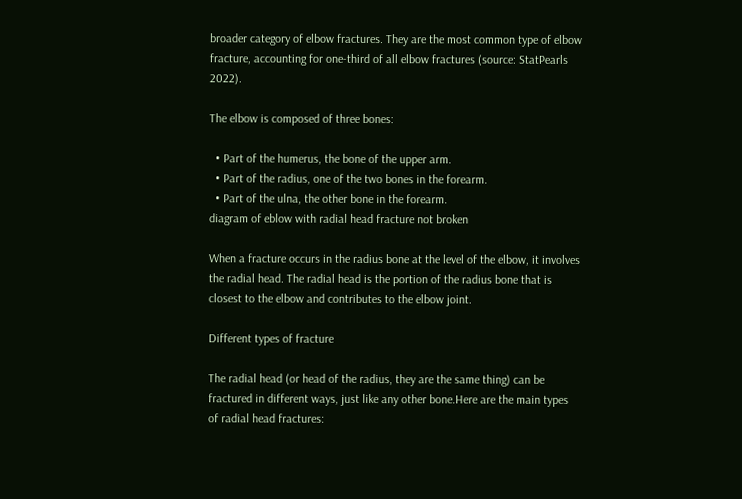broader category of elbow fractures. They are the most common type of elbow fracture, accounting for one-third of all elbow fractures (source: StatPearls 2022).

The elbow is composed of three bones:

  • Part of the humerus, the bone of the upper arm.
  • Part of the radius, one of the two bones in the forearm.
  • Part of the ulna, the other bone in the forearm.
diagram of eblow with radial head fracture not broken

When a fracture occurs in the radius bone at the level of the elbow, it involves the radial head. The radial head is the portion of the radius bone that is closest to the elbow and contributes to the elbow joint.

Different types of fracture

The radial head (or head of the radius, they are the same thing) can be fractured in different ways, just like any other bone.Here are the main types of radial head fractures: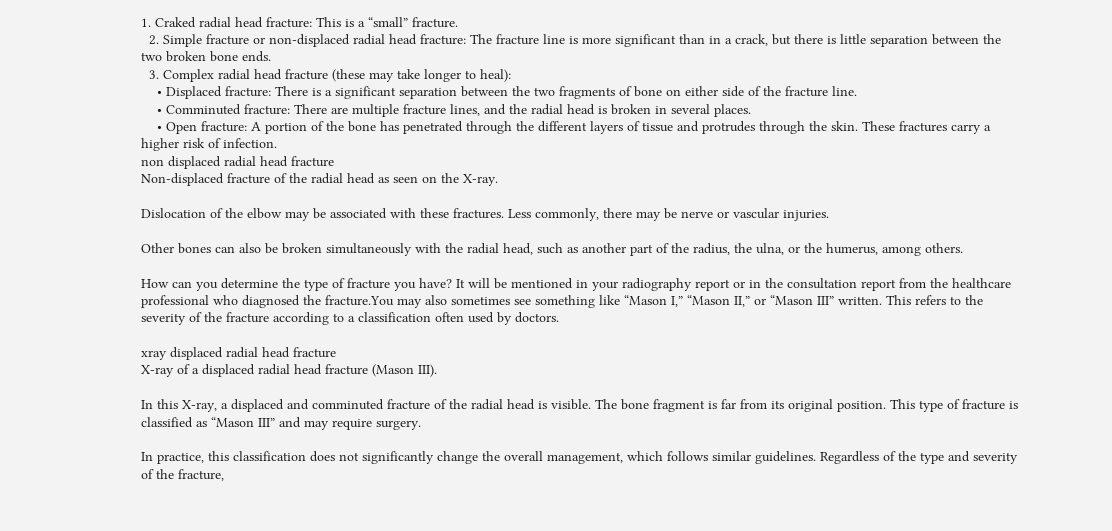1. Craked radial head fracture: This is a “small” fracture.
  2. Simple fracture or non-displaced radial head fracture: The fracture line is more significant than in a crack, but there is little separation between the two broken bone ends.
  3. Complex radial head fracture (these may take longer to heal):
    • Displaced fracture: There is a significant separation between the two fragments of bone on either side of the fracture line.
    • Comminuted fracture: There are multiple fracture lines, and the radial head is broken in several places.
    • Open fracture: A portion of the bone has penetrated through the different layers of tissue and protrudes through the skin. These fractures carry a higher risk of infection.
non displaced radial head fracture
Non-displaced fracture of the radial head as seen on the X-ray.

Dislocation of the elbow may be associated with these fractures. Less commonly, there may be nerve or vascular injuries.

Other bones can also be broken simultaneously with the radial head, such as another part of the radius, the ulna, or the humerus, among others.

How can you determine the type of fracture you have? It will be mentioned in your radiography report or in the consultation report from the healthcare professional who diagnosed the fracture.You may also sometimes see something like “Mason I,” “Mason II,” or “Mason III” written. This refers to the severity of the fracture according to a classification often used by doctors.

xray displaced radial head fracture
X-ray of a displaced radial head fracture (Mason III).

In this X-ray, a displaced and comminuted fracture of the radial head is visible. The bone fragment is far from its original position. This type of fracture is classified as “Mason III” and may require surgery.

In practice, this classification does not significantly change the overall management, which follows similar guidelines. Regardless of the type and severity of the fracture,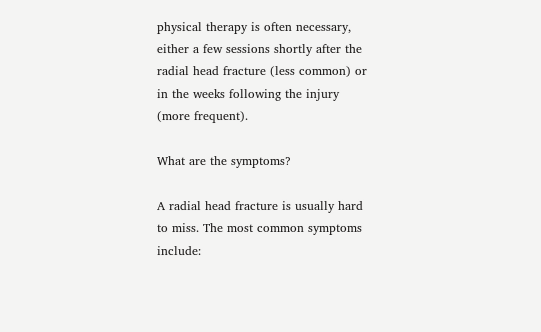physical therapy is often necessary, either a few sessions shortly after the radial head fracture (less common) or in the weeks following the injury (more frequent).

What are the symptoms?

A radial head fracture is usually hard to miss. The most common symptoms include: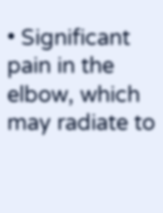• Significant pain in the elbow, which may radiate to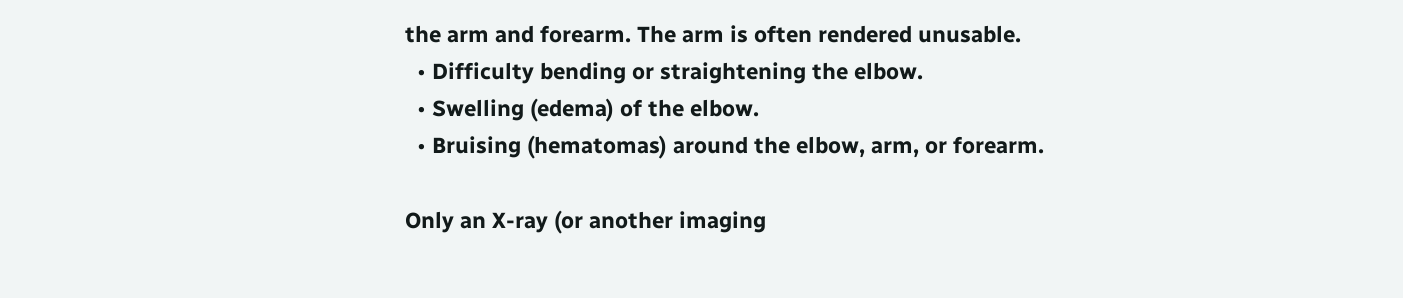the arm and forearm. The arm is often rendered unusable.
  • Difficulty bending or straightening the elbow.
  • Swelling (edema) of the elbow.
  • Bruising (hematomas) around the elbow, arm, or forearm.

Only an X-ray (or another imaging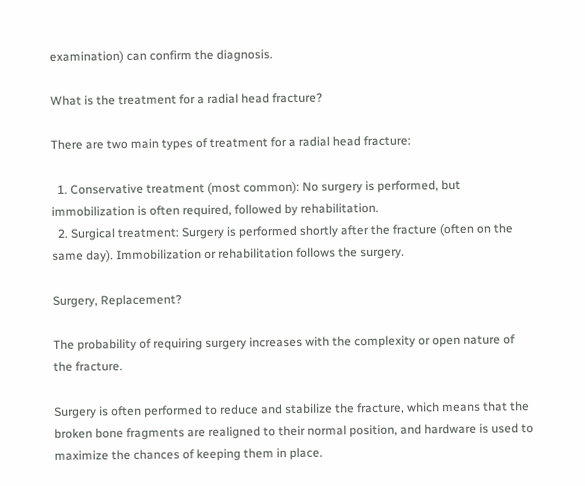examination) can confirm the diagnosis.

What is the treatment for a radial head fracture?

There are two main types of treatment for a radial head fracture:

  1. Conservative treatment (most common): No surgery is performed, but immobilization is often required, followed by rehabilitation.
  2. Surgical treatment: Surgery is performed shortly after the fracture (often on the same day). Immobilization or rehabilitation follows the surgery.

Surgery, Replacement?

The probability of requiring surgery increases with the complexity or open nature of the fracture.

Surgery is often performed to reduce and stabilize the fracture, which means that the broken bone fragments are realigned to their normal position, and hardware is used to maximize the chances of keeping them in place.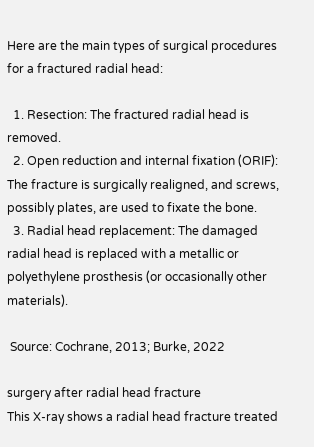Here are the main types of surgical procedures for a fractured radial head:

  1. Resection: The fractured radial head is removed.
  2. Open reduction and internal fixation (ORIF): The fracture is surgically realigned, and screws, possibly plates, are used to fixate the bone.
  3. Radial head replacement: The damaged radial head is replaced with a metallic or polyethylene prosthesis (or occasionally other materials).

 Source: Cochrane, 2013; Burke, 2022

surgery after radial head fracture
This X-ray shows a radial head fracture treated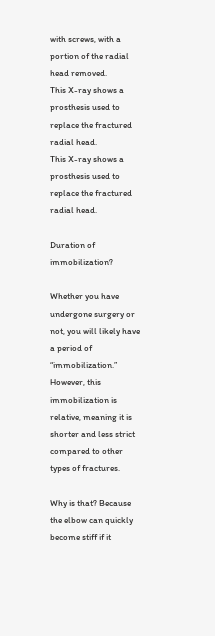with screws, with a portion of the radial head removed.
This X-ray shows a prosthesis used to replace the fractured radial head.
This X-ray shows a prosthesis used to replace the fractured radial head.

Duration of immobilization?

Whether you have undergone surgery or not, you will likely have a period of “immobilization.” However, this immobilization is relative, meaning it is shorter and less strict compared to other types of fractures.

Why is that? Because the elbow can quickly become stiff if it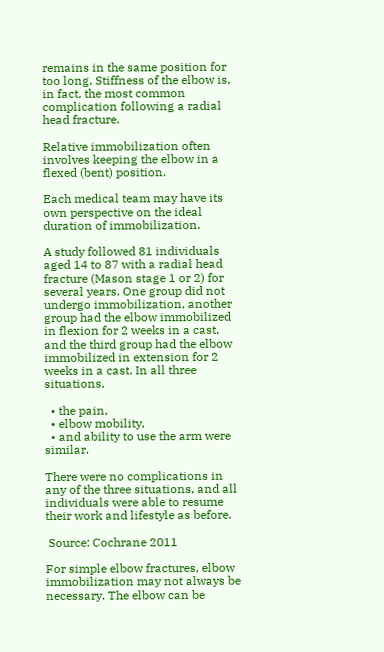remains in the same position for too long. Stiffness of the elbow is, in fact, the most common complication following a radial head fracture.

Relative immobilization often involves keeping the elbow in a flexed (bent) position.

Each medical team may have its own perspective on the ideal duration of immobilization.

A study followed 81 individuals aged 14 to 87 with a radial head fracture (Mason stage 1 or 2) for several years. One group did not undergo immobilization, another group had the elbow immobilized in flexion for 2 weeks in a cast, and the third group had the elbow immobilized in extension for 2 weeks in a cast. In all three situations,

  • the pain,
  • elbow mobility,
  • and ability to use the arm were similar.

There were no complications in any of the three situations, and all individuals were able to resume their work and lifestyle as before.

 Source: Cochrane 2011

For simple elbow fractures, elbow immobilization may not always be necessary. The elbow can be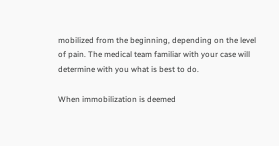mobilized from the beginning, depending on the level of pain. The medical team familiar with your case will determine with you what is best to do.

When immobilization is deemed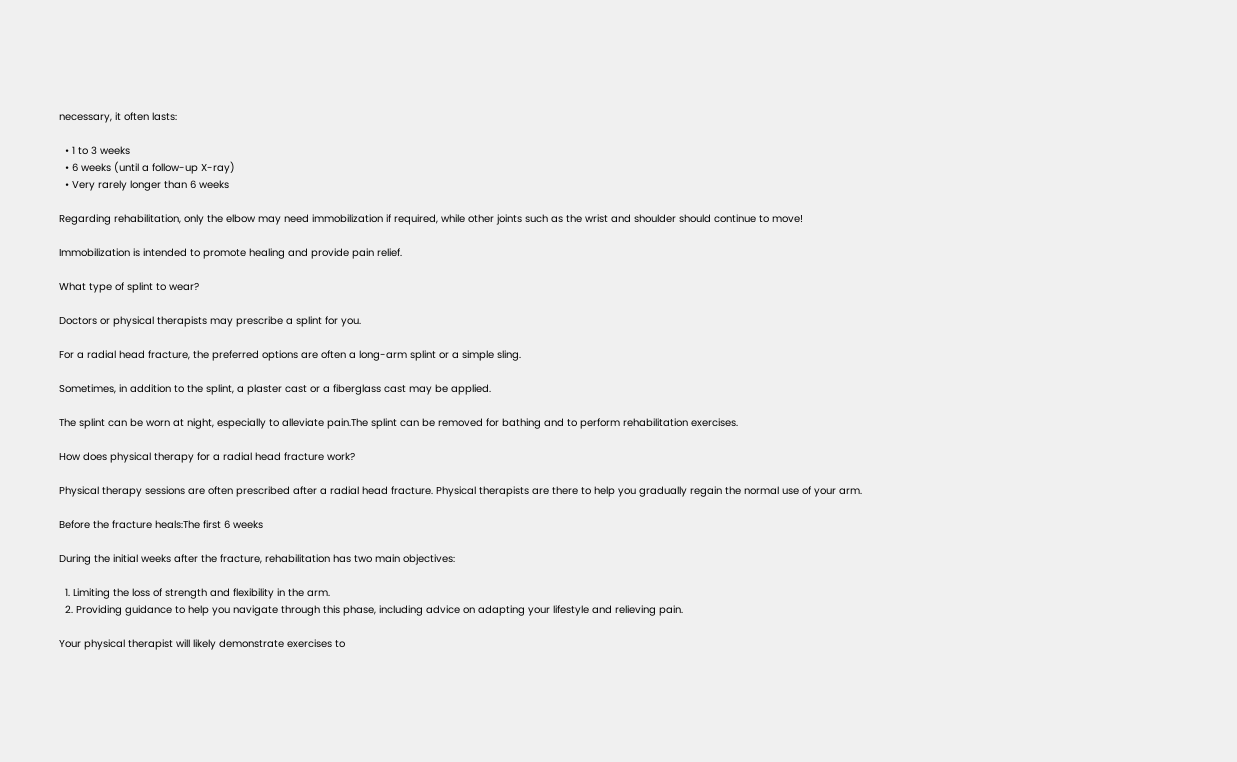necessary, it often lasts:

  • 1 to 3 weeks
  • 6 weeks (until a follow-up X-ray)
  • Very rarely longer than 6 weeks

Regarding rehabilitation, only the elbow may need immobilization if required, while other joints such as the wrist and shoulder should continue to move!

Immobilization is intended to promote healing and provide pain relief.

What type of splint to wear?

Doctors or physical therapists may prescribe a splint for you.

For a radial head fracture, the preferred options are often a long-arm splint or a simple sling.

Sometimes, in addition to the splint, a plaster cast or a fiberglass cast may be applied.

The splint can be worn at night, especially to alleviate pain.The splint can be removed for bathing and to perform rehabilitation exercises.

How does physical therapy for a radial head fracture work?

Physical therapy sessions are often prescribed after a radial head fracture. Physical therapists are there to help you gradually regain the normal use of your arm.

Before the fracture heals:The first 6 weeks

During the initial weeks after the fracture, rehabilitation has two main objectives:

  1. Limiting the loss of strength and flexibility in the arm.
  2. Providing guidance to help you navigate through this phase, including advice on adapting your lifestyle and relieving pain.

Your physical therapist will likely demonstrate exercises to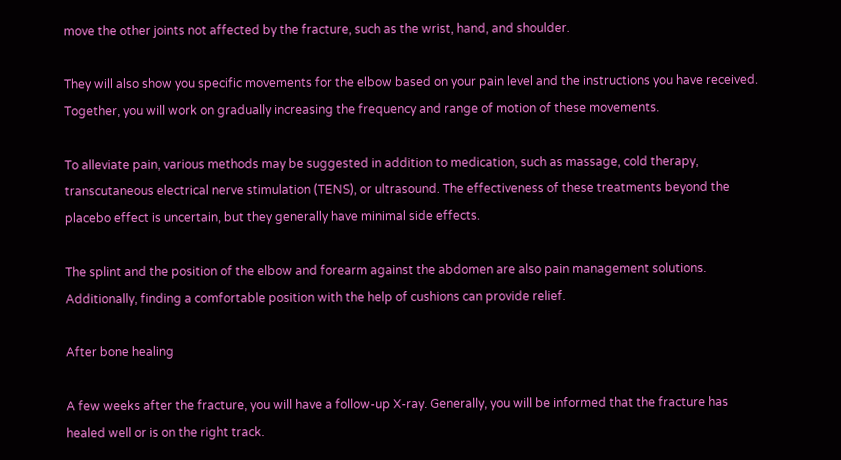move the other joints not affected by the fracture, such as the wrist, hand, and shoulder.

They will also show you specific movements for the elbow based on your pain level and the instructions you have received. Together, you will work on gradually increasing the frequency and range of motion of these movements.

To alleviate pain, various methods may be suggested in addition to medication, such as massage, cold therapy, transcutaneous electrical nerve stimulation (TENS), or ultrasound. The effectiveness of these treatments beyond the placebo effect is uncertain, but they generally have minimal side effects.

The splint and the position of the elbow and forearm against the abdomen are also pain management solutions. Additionally, finding a comfortable position with the help of cushions can provide relief.

After bone healing

A few weeks after the fracture, you will have a follow-up X-ray. Generally, you will be informed that the fracture has healed well or is on the right track.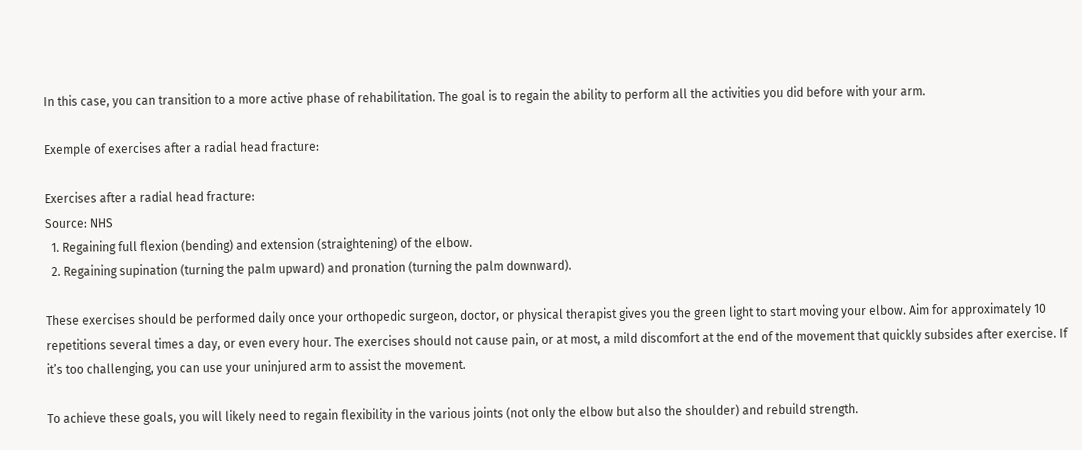In this case, you can transition to a more active phase of rehabilitation. The goal is to regain the ability to perform all the activities you did before with your arm.

Exemple of exercises after a radial head fracture:

Exercises after a radial head fracture:
Source: NHS
  1. Regaining full flexion (bending) and extension (straightening) of the elbow.
  2. Regaining supination (turning the palm upward) and pronation (turning the palm downward).

These exercises should be performed daily once your orthopedic surgeon, doctor, or physical therapist gives you the green light to start moving your elbow. Aim for approximately 10 repetitions several times a day, or even every hour. The exercises should not cause pain, or at most, a mild discomfort at the end of the movement that quickly subsides after exercise. If it’s too challenging, you can use your uninjured arm to assist the movement.

To achieve these goals, you will likely need to regain flexibility in the various joints (not only the elbow but also the shoulder) and rebuild strength.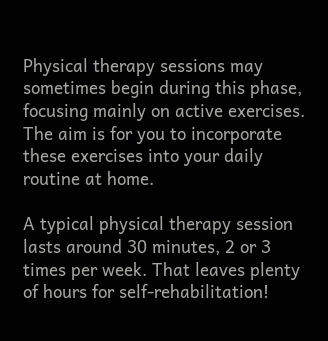Physical therapy sessions may sometimes begin during this phase, focusing mainly on active exercises. The aim is for you to incorporate these exercises into your daily routine at home.

A typical physical therapy session lasts around 30 minutes, 2 or 3 times per week. That leaves plenty of hours for self-rehabilitation!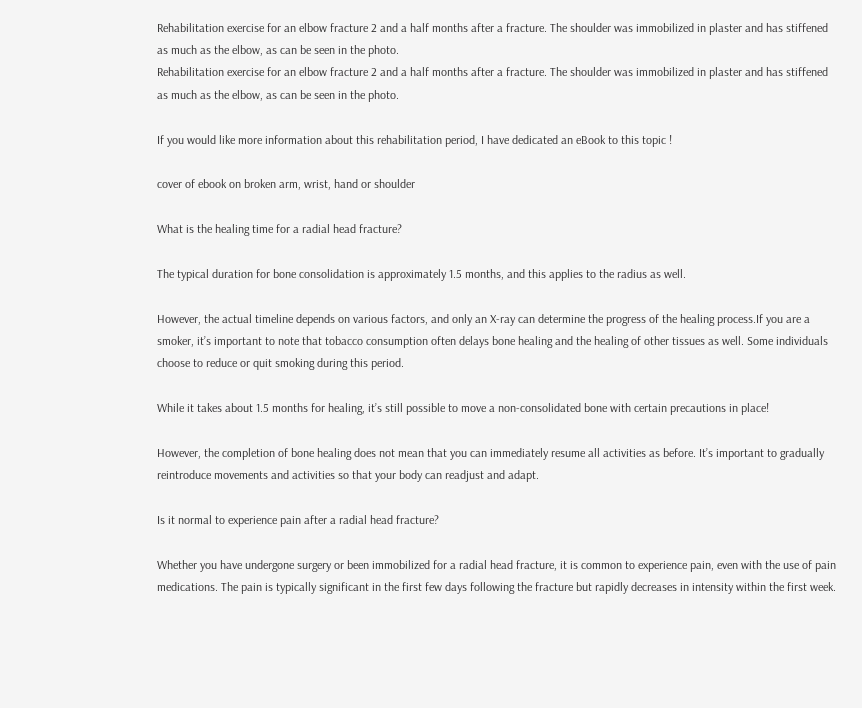Rehabilitation exercise for an elbow fracture 2 and a half months after a fracture. The shoulder was immobilized in plaster and has stiffened as much as the elbow, as can be seen in the photo.
Rehabilitation exercise for an elbow fracture 2 and a half months after a fracture. The shoulder was immobilized in plaster and has stiffened as much as the elbow, as can be seen in the photo.

If you would like more information about this rehabilitation period, I have dedicated an eBook to this topic !

cover of ebook on broken arm, wrist, hand or shoulder

What is the healing time for a radial head fracture?

The typical duration for bone consolidation is approximately 1.5 months, and this applies to the radius as well.

However, the actual timeline depends on various factors, and only an X-ray can determine the progress of the healing process.If you are a smoker, it’s important to note that tobacco consumption often delays bone healing and the healing of other tissues as well. Some individuals choose to reduce or quit smoking during this period.

While it takes about 1.5 months for healing, it’s still possible to move a non-consolidated bone with certain precautions in place!

However, the completion of bone healing does not mean that you can immediately resume all activities as before. It’s important to gradually reintroduce movements and activities so that your body can readjust and adapt.

Is it normal to experience pain after a radial head fracture?

Whether you have undergone surgery or been immobilized for a radial head fracture, it is common to experience pain, even with the use of pain medications. The pain is typically significant in the first few days following the fracture but rapidly decreases in intensity within the first week.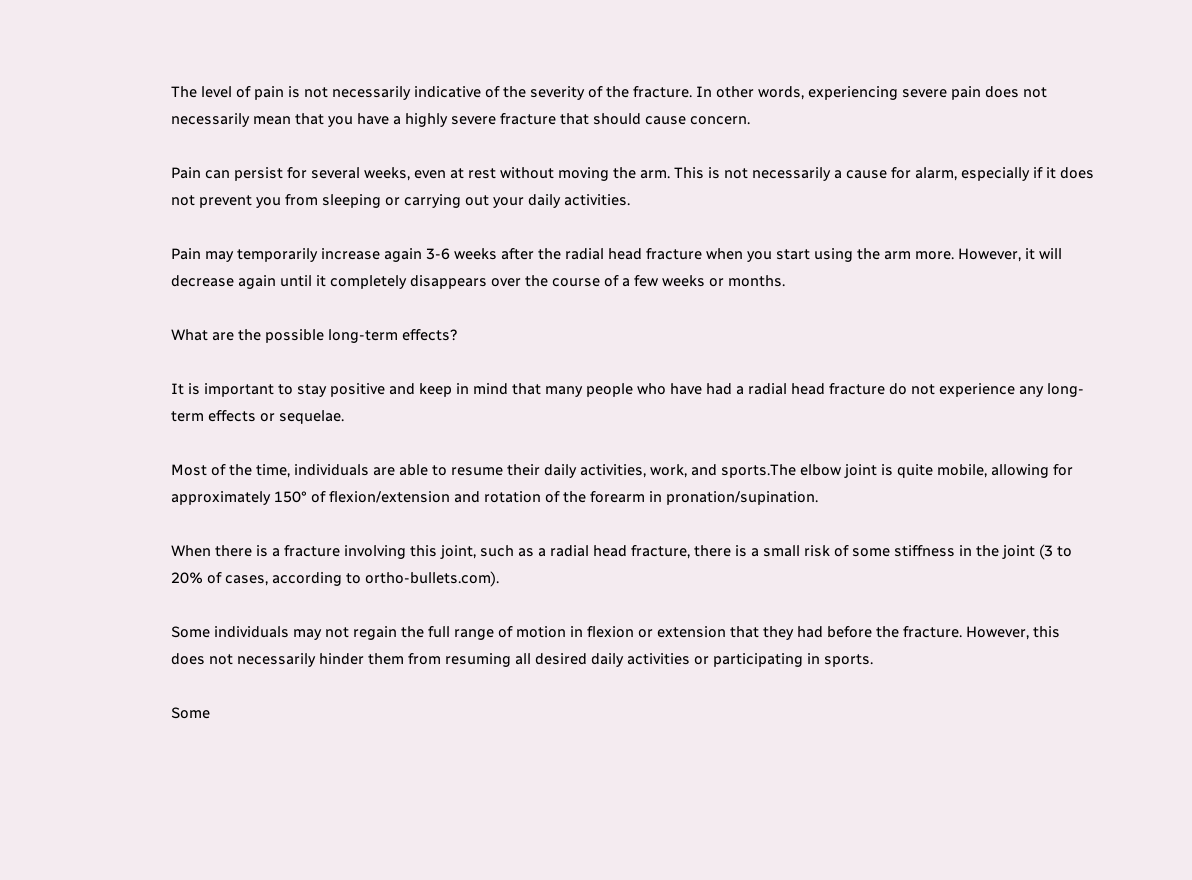The level of pain is not necessarily indicative of the severity of the fracture. In other words, experiencing severe pain does not necessarily mean that you have a highly severe fracture that should cause concern.

Pain can persist for several weeks, even at rest without moving the arm. This is not necessarily a cause for alarm, especially if it does not prevent you from sleeping or carrying out your daily activities.

Pain may temporarily increase again 3-6 weeks after the radial head fracture when you start using the arm more. However, it will decrease again until it completely disappears over the course of a few weeks or months.

What are the possible long-term effects?

It is important to stay positive and keep in mind that many people who have had a radial head fracture do not experience any long-term effects or sequelae.

Most of the time, individuals are able to resume their daily activities, work, and sports.The elbow joint is quite mobile, allowing for approximately 150° of flexion/extension and rotation of the forearm in pronation/supination.

When there is a fracture involving this joint, such as a radial head fracture, there is a small risk of some stiffness in the joint (3 to 20% of cases, according to ortho-bullets.com).

Some individuals may not regain the full range of motion in flexion or extension that they had before the fracture. However, this does not necessarily hinder them from resuming all desired daily activities or participating in sports.

Some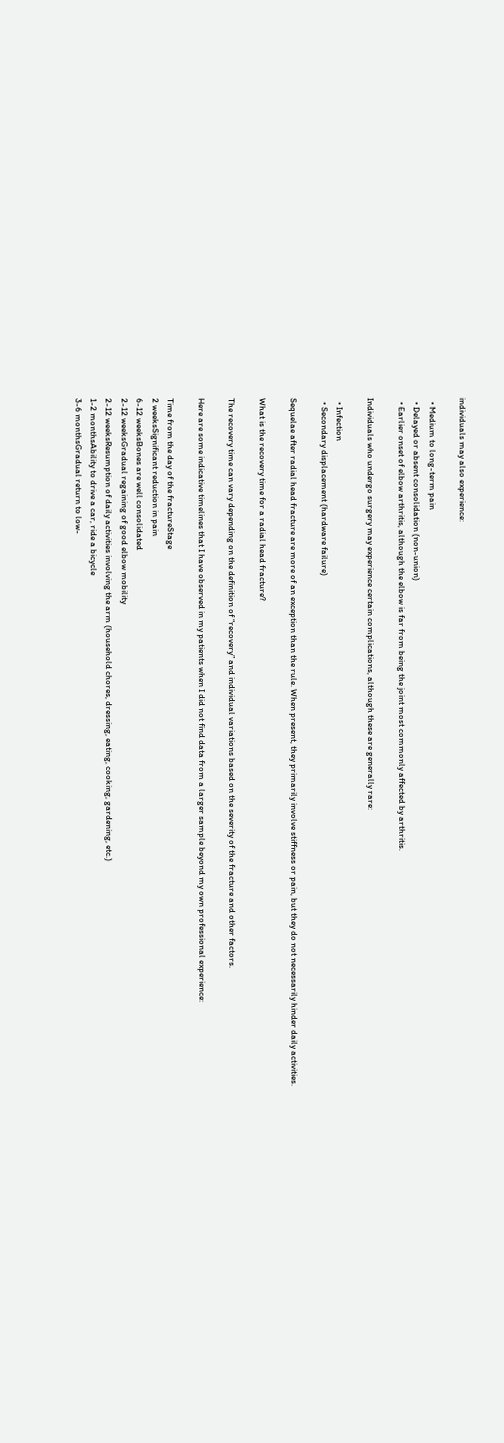individuals may also experience:

  • Medium to long-term pain
  • Delayed or absent consolidation (non-union)
  • Earlier onset of elbow arthritis, although the elbow is far from being the joint most commonly affected by arthritis.

Individuals who undergo surgery may experience certain complications, although these are generally rare:

  • Infection
  • Secondary displacement (hardware failure)

Sequelae after radial head fracture are more of an exception than the rule. When present, they primarily involve stiffness or pain, but they do not necessarily hinder daily activities.

What is the recovery time for a radial head fracture?

The recovery time can vary depending on the definition of “recovery” and individual variations based on the severity of the fracture and other factors.

Here are some indicative timelines that I have observed in my patients when I did not find data from a larger sample beyond my own professional experience:

Time from the day of the fractureStage
2 weeksSignificant reduction in pain
6-12 weeksBones are well consolidated
2-12 weeksGradual regaining of good elbow mobility
2-12 weeksResumption of daily activities involving the arm (household chores, dressing, eating, cooking, gardening, etc.)
1-2 monthsAbility to drive a car, ride a bicycle
3-6 monthsGradual return to low-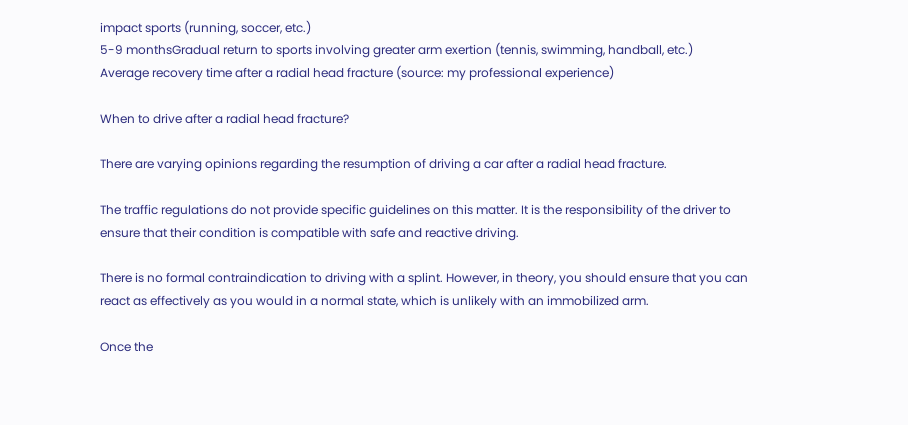impact sports (running, soccer, etc.)
5-9 monthsGradual return to sports involving greater arm exertion (tennis, swimming, handball, etc.)
Average recovery time after a radial head fracture (source: my professional experience)

When to drive after a radial head fracture?

There are varying opinions regarding the resumption of driving a car after a radial head fracture.

The traffic regulations do not provide specific guidelines on this matter. It is the responsibility of the driver to ensure that their condition is compatible with safe and reactive driving.

There is no formal contraindication to driving with a splint. However, in theory, you should ensure that you can react as effectively as you would in a normal state, which is unlikely with an immobilized arm.

Once the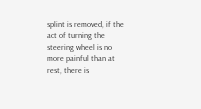splint is removed, if the act of turning the steering wheel is no more painful than at rest, there is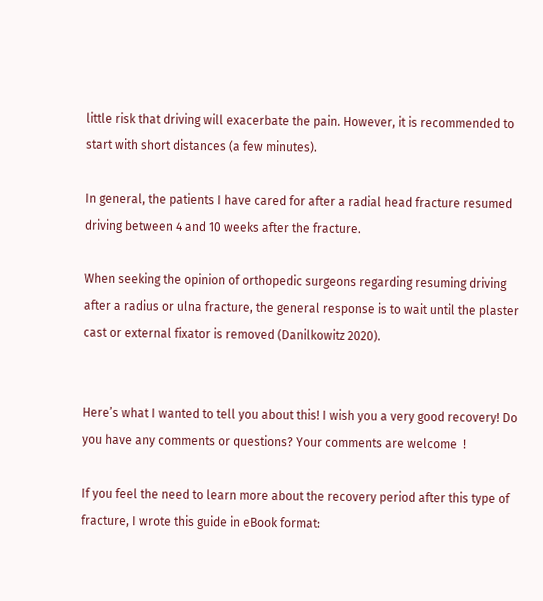little risk that driving will exacerbate the pain. However, it is recommended to start with short distances (a few minutes).

In general, the patients I have cared for after a radial head fracture resumed driving between 4 and 10 weeks after the fracture.

When seeking the opinion of orthopedic surgeons regarding resuming driving after a radius or ulna fracture, the general response is to wait until the plaster cast or external fixator is removed (Danilkowitz 2020).


Here’s what I wanted to tell you about this! I wish you a very good recovery! Do you have any comments or questions? Your comments are welcome  !

If you feel the need to learn more about the recovery period after this type of fracture, I wrote this guide in eBook format: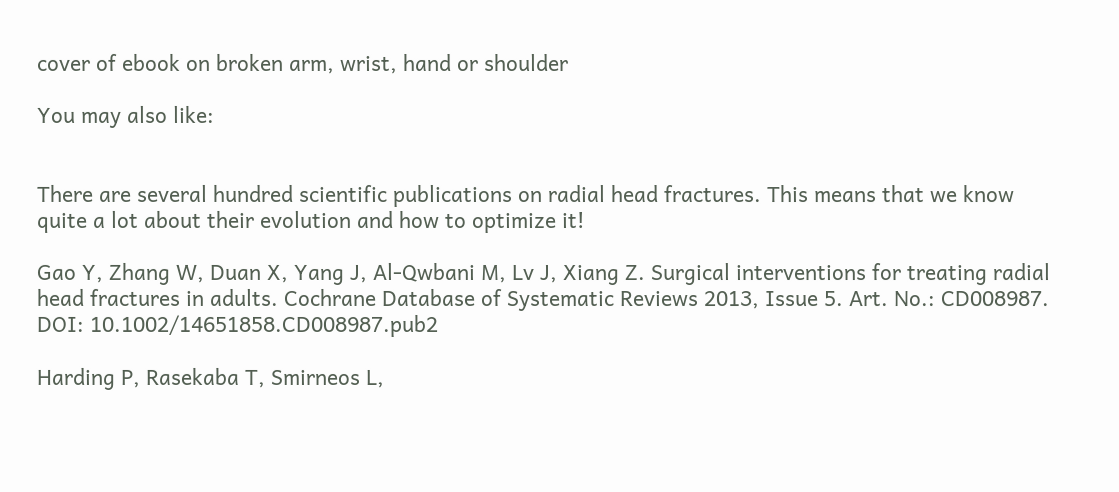cover of ebook on broken arm, wrist, hand or shoulder

You may also like:


There are several hundred scientific publications on radial head fractures. This means that we know quite a lot about their evolution and how to optimize it!

Gao Y, Zhang W, Duan X, Yang J, Al-Qwbani M, Lv J, Xiang Z. Surgical interventions for treating radial head fractures in adults. Cochrane Database of Systematic Reviews 2013, Issue 5. Art. No.: CD008987. DOI: 10.1002/14651858.CD008987.pub2

Harding P, Rasekaba T, Smirneos L,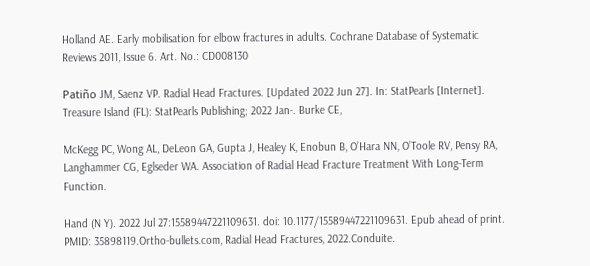Holland AE. Early mobilisation for elbow fractures in adults. Cochrane Database of Systematic Reviews 2011, Issue 6. Art. No.: CD008130

Patiño JM, Saenz VP. Radial Head Fractures. [Updated 2022 Jun 27]. In: StatPearls [Internet]. Treasure Island (FL): StatPearls Publishing; 2022 Jan-. Burke CE,

McKegg PC, Wong AL, DeLeon GA, Gupta J, Healey K, Enobun B, O’Hara NN, O’Toole RV, Pensy RA, Langhammer CG, Eglseder WA. Association of Radial Head Fracture Treatment With Long-Term Function.

Hand (N Y). 2022 Jul 27:15589447221109631. doi: 10.1177/15589447221109631. Epub ahead of print. PMID: 35898119.Ortho-bullets.com, Radial Head Fractures, 2022.Conduite.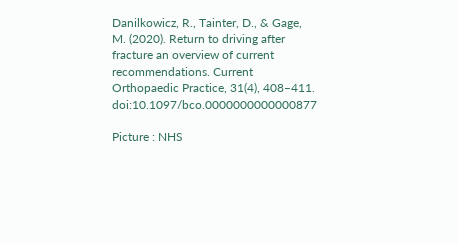Danilkowicz, R., Tainter, D., & Gage, M. (2020). Return to driving after fracture an overview of current recommendations. Current Orthopaedic Practice, 31(4), 408–411. doi:10.1097/bco.0000000000000877

Picture : NHS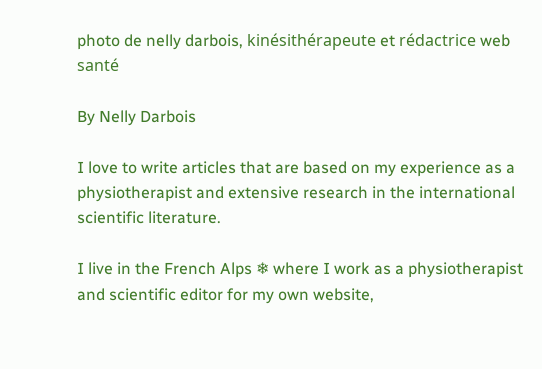photo de nelly darbois, kinésithérapeute et rédactrice web santé

By Nelly Darbois

I love to write articles that are based on my experience as a physiotherapist and extensive research in the international scientific literature.

I live in the French Alps ❄ where I work as a physiotherapist and scientific editor for my own website,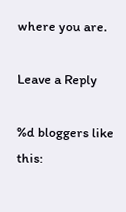where you are.

Leave a Reply

%d bloggers like this: